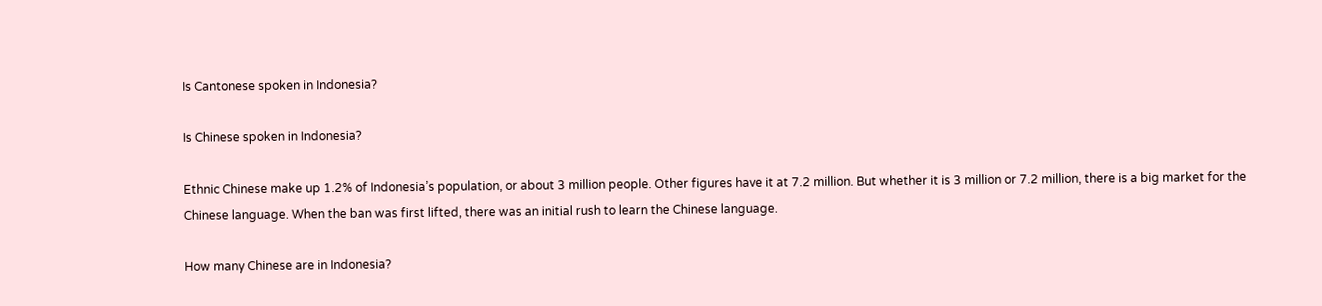Is Cantonese spoken in Indonesia?

Is Chinese spoken in Indonesia?

Ethnic Chinese make up 1.2% of Indonesia’s population, or about 3 million people. Other figures have it at 7.2 million. But whether it is 3 million or 7.2 million, there is a big market for the Chinese language. When the ban was first lifted, there was an initial rush to learn the Chinese language.

How many Chinese are in Indonesia?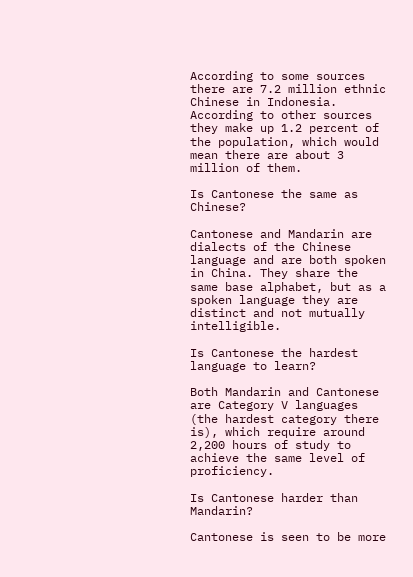According to some sources there are 7.2 million ethnic Chinese in Indonesia. According to other sources they make up 1.2 percent of the population, which would mean there are about 3 million of them.

Is Cantonese the same as Chinese?

Cantonese and Mandarin are dialects of the Chinese language and are both spoken in China. They share the same base alphabet, but as a spoken language they are distinct and not mutually intelligible.

Is Cantonese the hardest language to learn?

Both Mandarin and Cantonese are Category V languages (the hardest category there is), which require around 2,200 hours of study to achieve the same level of proficiency.

Is Cantonese harder than Mandarin?

Cantonese is seen to be more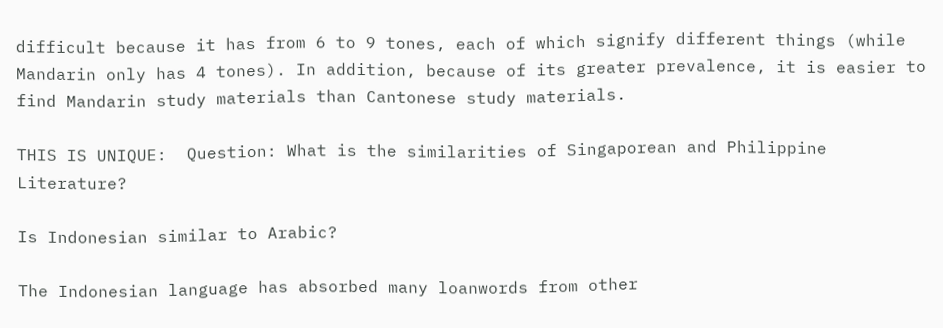difficult because it has from 6 to 9 tones, each of which signify different things (while Mandarin only has 4 tones). In addition, because of its greater prevalence, it is easier to find Mandarin study materials than Cantonese study materials.

THIS IS UNIQUE:  Question: What is the similarities of Singaporean and Philippine Literature?

Is Indonesian similar to Arabic?

The Indonesian language has absorbed many loanwords from other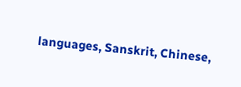languages, Sanskrit, Chinese,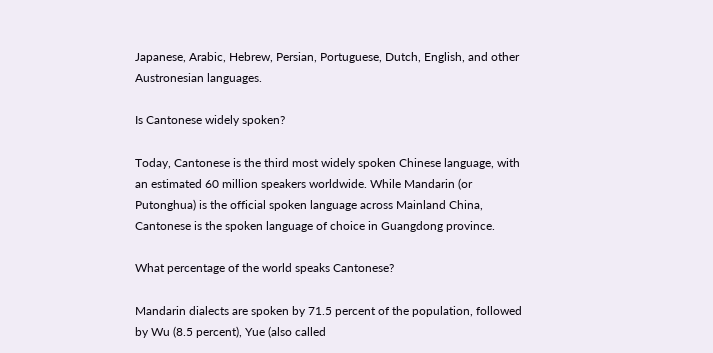Japanese, Arabic, Hebrew, Persian, Portuguese, Dutch, English, and other Austronesian languages.

Is Cantonese widely spoken?

Today, Cantonese is the third most widely spoken Chinese language, with an estimated 60 million speakers worldwide. While Mandarin (or Putonghua) is the official spoken language across Mainland China, Cantonese is the spoken language of choice in Guangdong province.

What percentage of the world speaks Cantonese?

Mandarin dialects are spoken by 71.5 percent of the population, followed by Wu (8.5 percent), Yue (also called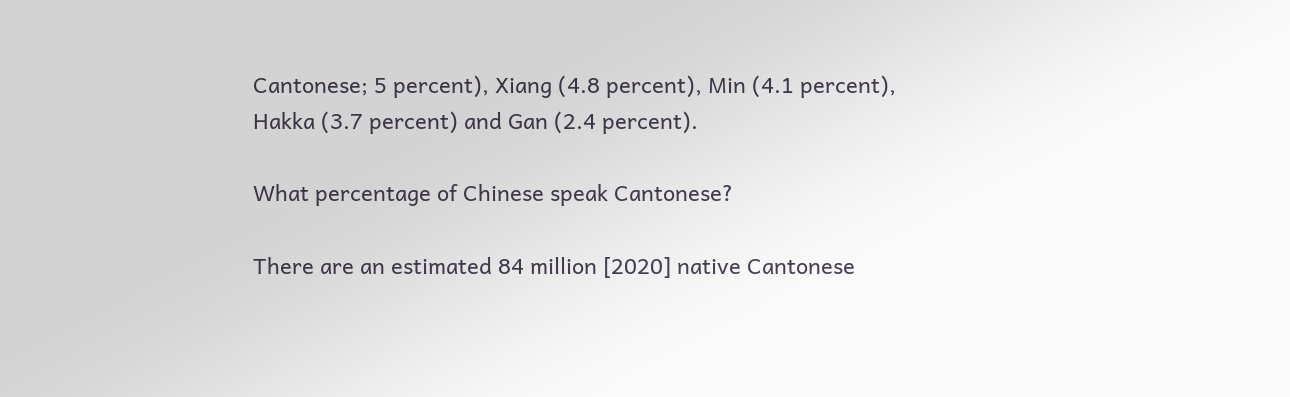Cantonese; 5 percent), Xiang (4.8 percent), Min (4.1 percent), Hakka (3.7 percent) and Gan (2.4 percent).

What percentage of Chinese speak Cantonese?

There are an estimated 84 million [2020] native Cantonese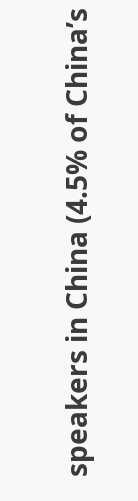speakers in China (4.5% of China’s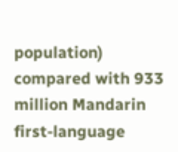population) compared with 933 million Mandarin first-language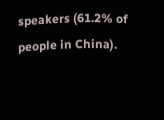speakers (61.2% of people in China).